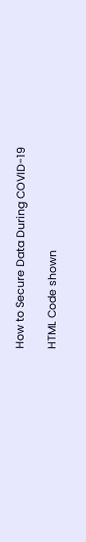How to Secure Data During COVID-19

HTML Code shown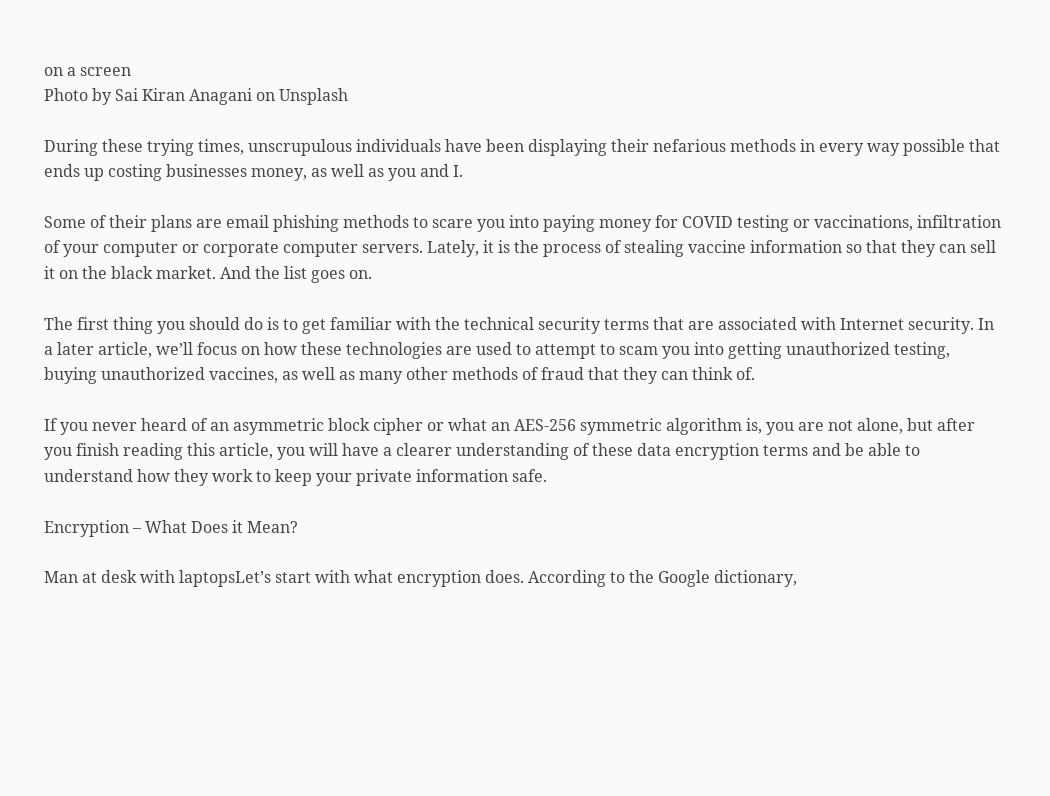on a screen
Photo by Sai Kiran Anagani on Unsplash

During these trying times, unscrupulous individuals have been displaying their nefarious methods in every way possible that ends up costing businesses money, as well as you and I.

Some of their plans are email phishing methods to scare you into paying money for COVID testing or vaccinations, infiltration of your computer or corporate computer servers. Lately, it is the process of stealing vaccine information so that they can sell it on the black market. And the list goes on.

The first thing you should do is to get familiar with the technical security terms that are associated with Internet security. In a later article, we’ll focus on how these technologies are used to attempt to scam you into getting unauthorized testing, buying unauthorized vaccines, as well as many other methods of fraud that they can think of.

If you never heard of an asymmetric block cipher or what an AES-256 symmetric algorithm is, you are not alone, but after you finish reading this article, you will have a clearer understanding of these data encryption terms and be able to understand how they work to keep your private information safe.

Encryption – What Does it Mean?

Man at desk with laptopsLet’s start with what encryption does. According to the Google dictionary,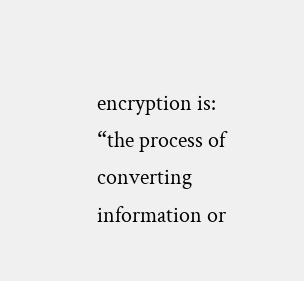encryption is: “the process of converting information or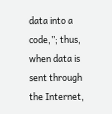data into a code,”; thus, when data is sent through the Internet,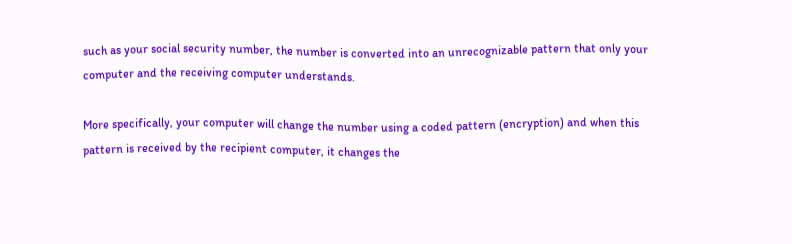such as your social security number, the number is converted into an unrecognizable pattern that only your computer and the receiving computer understands.

More specifically, your computer will change the number using a coded pattern (encryption) and when this pattern is received by the recipient computer, it changes the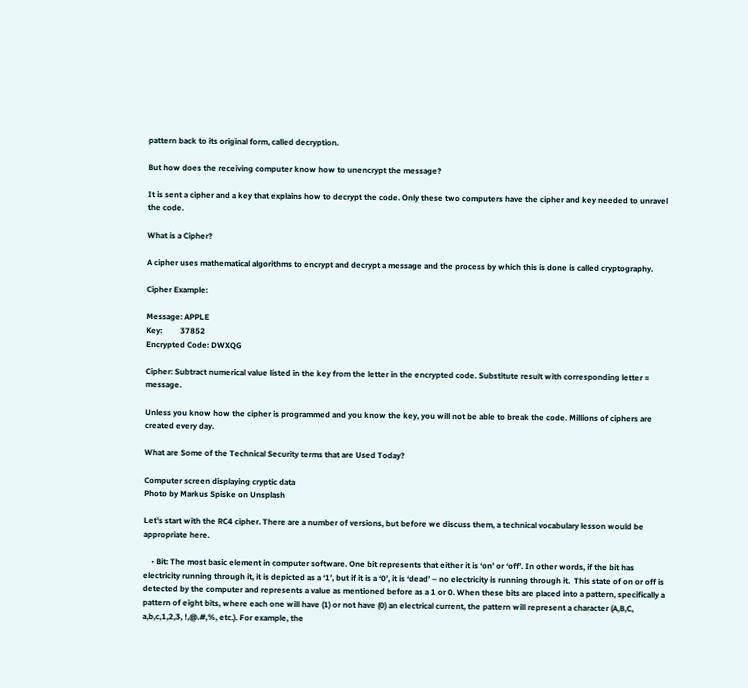pattern back to its original form, called decryption.

But how does the receiving computer know how to unencrypt the message?

It is sent a cipher and a key that explains how to decrypt the code. Only these two computers have the cipher and key needed to unravel the code.

What is a Cipher?

A cipher uses mathematical algorithms to encrypt and decrypt a message and the process by which this is done is called cryptography.

Cipher Example:

Message: APPLE
Key:         37852
Encrypted Code: DWXQG

Cipher: Subtract numerical value listed in the key from the letter in the encrypted code. Substitute result with corresponding letter = message.

Unless you know how the cipher is programmed and you know the key, you will not be able to break the code. Millions of ciphers are created every day.

What are Some of the Technical Security terms that are Used Today?

Computer screen displaying cryptic data
Photo by Markus Spiske on Unsplash

Let’s start with the RC4 cipher. There are a number of versions, but before we discuss them, a technical vocabulary lesson would be appropriate here.

    • Bit: The most basic element in computer software. One bit represents that either it is ‘on’ or ‘off’. In other words, if the bit has electricity running through it, it is depicted as a ‘1’, but if it is a ‘0’, it is ‘dead’ – no electricity is running through it.  This state of on or off is detected by the computer and represents a value as mentioned before as a 1 or 0. When these bits are placed into a pattern, specifically a pattern of eight bits, where each one will have (1) or not have (0) an electrical current, the pattern will represent a character (A,B,C, a,b,c,1,2,3, !,@.#,%, etc.). For example, the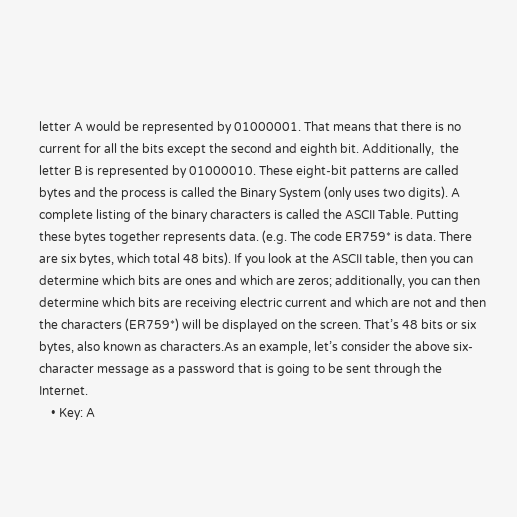letter A would be represented by 01000001. That means that there is no current for all the bits except the second and eighth bit. Additionally,  the letter B is represented by 01000010. These eight-bit patterns are called bytes and the process is called the Binary System (only uses two digits). A complete listing of the binary characters is called the ASCII Table. Putting these bytes together represents data. (e.g. The code ER759* is data. There are six bytes, which total 48 bits). If you look at the ASCII table, then you can determine which bits are ones and which are zeros; additionally, you can then determine which bits are receiving electric current and which are not and then the characters (ER759*) will be displayed on the screen. That’s 48 bits or six bytes, also known as characters.As an example, let’s consider the above six-character message as a password that is going to be sent through the Internet.
    • Key: A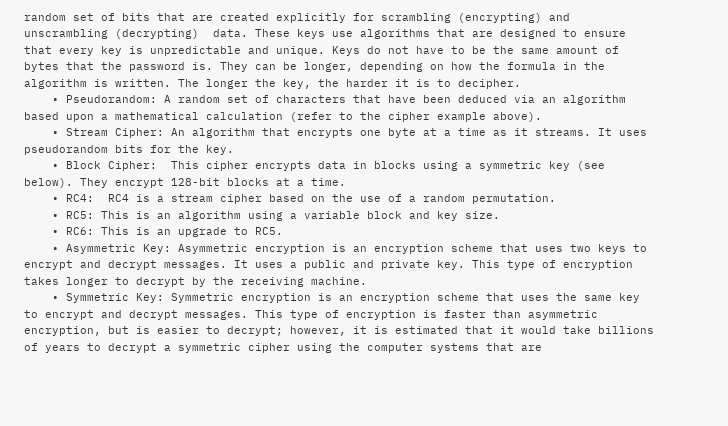random set of bits that are created explicitly for scrambling (encrypting) and unscrambling (decrypting)  data. These keys use algorithms that are designed to ensure that every key is unpredictable and unique. Keys do not have to be the same amount of bytes that the password is. They can be longer, depending on how the formula in the algorithm is written. The longer the key, the harder it is to decipher.
    • Pseudorandom: A random set of characters that have been deduced via an algorithm based upon a mathematical calculation (refer to the cipher example above).
    • Stream Cipher: An algorithm that encrypts one byte at a time as it streams. It uses pseudorandom bits for the key.
    • Block Cipher:  This cipher encrypts data in blocks using a symmetric key (see below). They encrypt 128-bit blocks at a time.
    • RC4:  RC4 is a stream cipher based on the use of a random permutation.
    • RC5: This is an algorithm using a variable block and key size.
    • RC6: This is an upgrade to RC5.
    • Asymmetric Key: Asymmetric encryption is an encryption scheme that uses two keys to encrypt and decrypt messages. It uses a public and private key. This type of encryption takes longer to decrypt by the receiving machine.
    • Symmetric Key: Symmetric encryption is an encryption scheme that uses the same key to encrypt and decrypt messages. This type of encryption is faster than asymmetric encryption, but is easier to decrypt; however, it is estimated that it would take billions of years to decrypt a symmetric cipher using the computer systems that are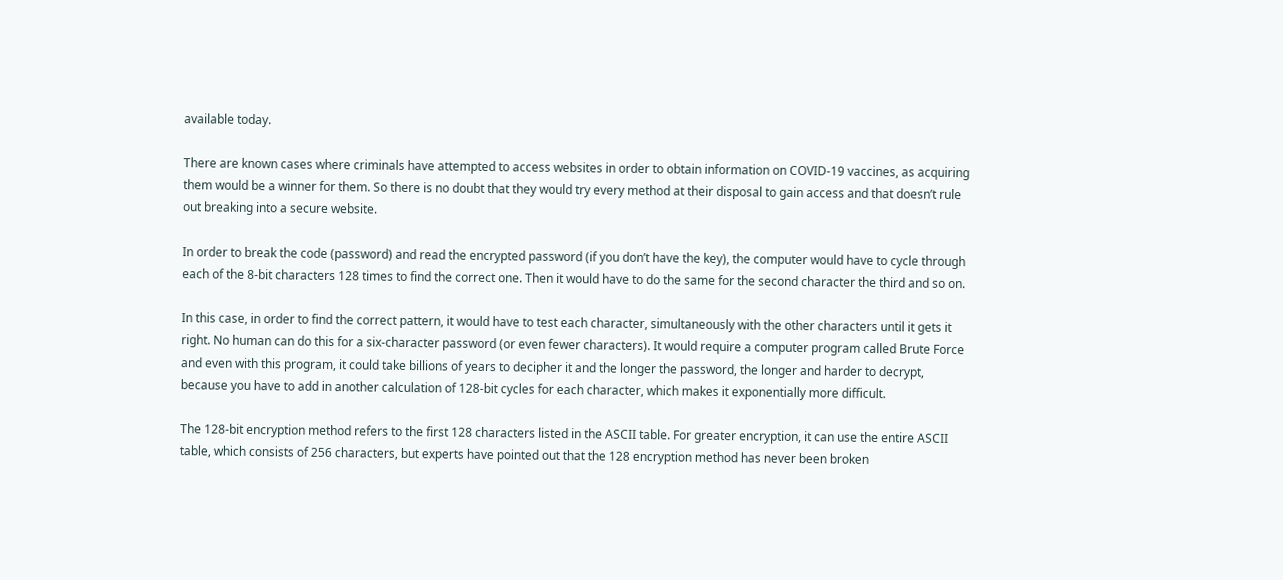available today.

There are known cases where criminals have attempted to access websites in order to obtain information on COVID-19 vaccines, as acquiring them would be a winner for them. So there is no doubt that they would try every method at their disposal to gain access and that doesn’t rule out breaking into a secure website.

In order to break the code (password) and read the encrypted password (if you don’t have the key), the computer would have to cycle through each of the 8-bit characters 128 times to find the correct one. Then it would have to do the same for the second character the third and so on.

In this case, in order to find the correct pattern, it would have to test each character, simultaneously with the other characters until it gets it right. No human can do this for a six-character password (or even fewer characters). It would require a computer program called Brute Force and even with this program, it could take billions of years to decipher it and the longer the password, the longer and harder to decrypt, because you have to add in another calculation of 128-bit cycles for each character, which makes it exponentially more difficult.

The 128-bit encryption method refers to the first 128 characters listed in the ASCII table. For greater encryption, it can use the entire ASCII table, which consists of 256 characters, but experts have pointed out that the 128 encryption method has never been broken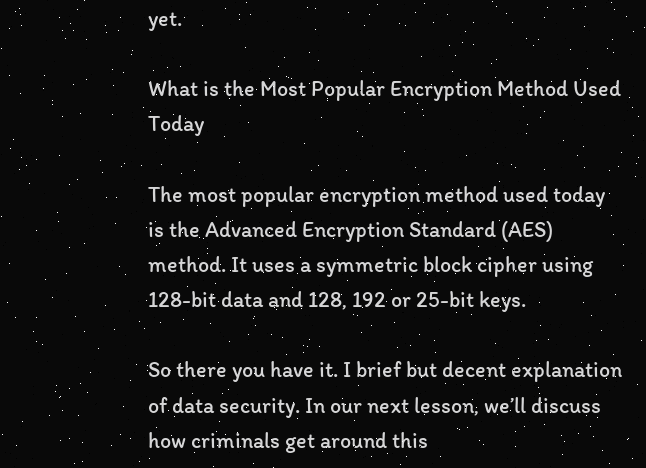yet.

What is the Most Popular Encryption Method Used Today

The most popular encryption method used today is the Advanced Encryption Standard (AES) method. It uses a symmetric block cipher using 128-bit data and 128, 192 or 25-bit keys.

So there you have it. I brief but decent explanation of data security. In our next lesson, we’ll discuss how criminals get around this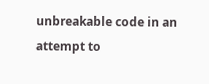unbreakable code in an attempt to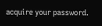acquire your password.